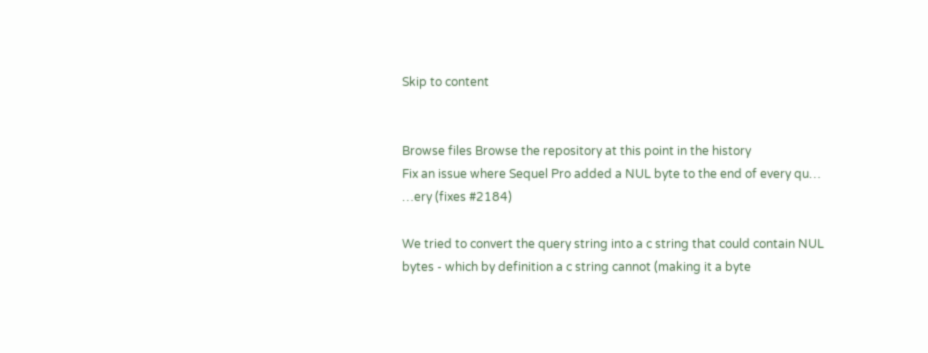Skip to content


Browse files Browse the repository at this point in the history
Fix an issue where Sequel Pro added a NUL byte to the end of every qu…
…ery (fixes #2184)

We tried to convert the query string into a c string that could contain NUL bytes - which by definition a c string cannot (making it a byte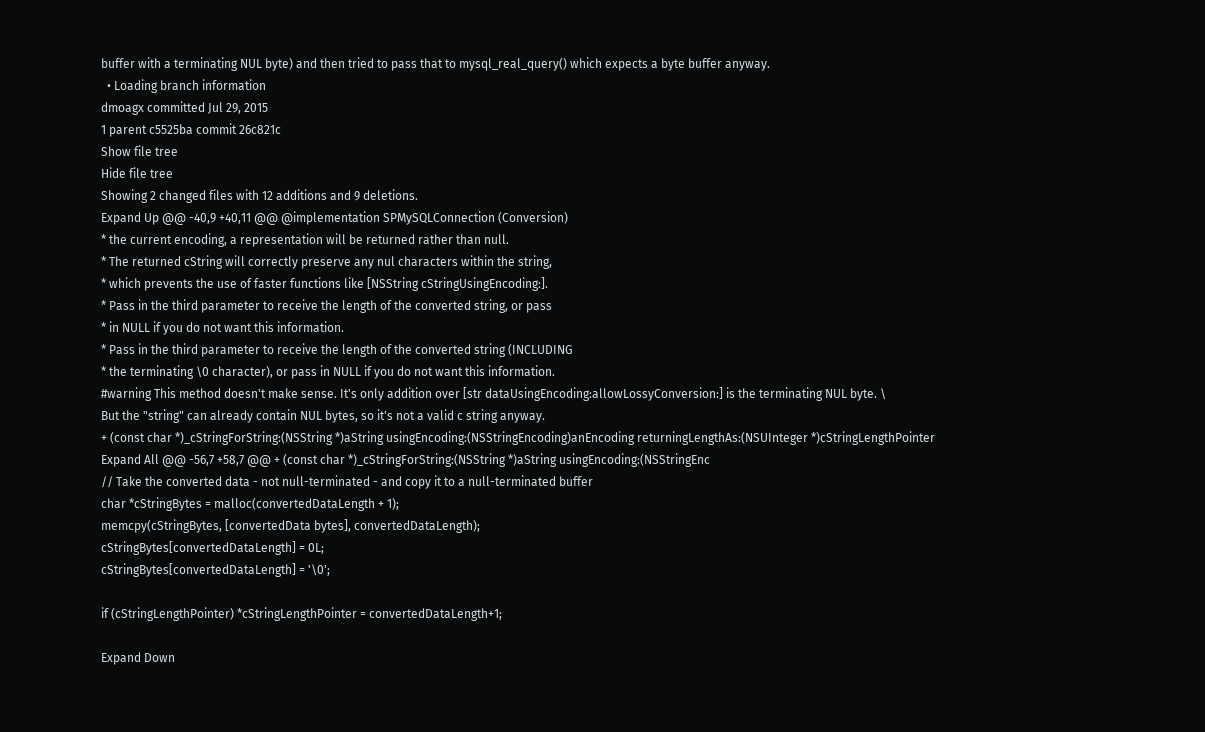buffer with a terminating NUL byte) and then tried to pass that to mysql_real_query() which expects a byte buffer anyway.
  • Loading branch information
dmoagx committed Jul 29, 2015
1 parent c5525ba commit 26c821c
Show file tree
Hide file tree
Showing 2 changed files with 12 additions and 9 deletions.
Expand Up @@ -40,9 +40,11 @@ @implementation SPMySQLConnection (Conversion)
* the current encoding, a representation will be returned rather than null.
* The returned cString will correctly preserve any nul characters within the string,
* which prevents the use of faster functions like [NSString cStringUsingEncoding:].
* Pass in the third parameter to receive the length of the converted string, or pass
* in NULL if you do not want this information.
* Pass in the third parameter to receive the length of the converted string (INCLUDING
* the terminating \0 character), or pass in NULL if you do not want this information.
#warning This method doesn't make sense. It's only addition over [str dataUsingEncoding:allowLossyConversion:] is the terminating NUL byte. \
But the "string" can already contain NUL bytes, so it's not a valid c string anyway.
+ (const char *)_cStringForString:(NSString *)aString usingEncoding:(NSStringEncoding)anEncoding returningLengthAs:(NSUInteger *)cStringLengthPointer
Expand All @@ -56,7 +58,7 @@ + (const char *)_cStringForString:(NSString *)aString usingEncoding:(NSStringEnc
// Take the converted data - not null-terminated - and copy it to a null-terminated buffer
char *cStringBytes = malloc(convertedDataLength + 1);
memcpy(cStringBytes, [convertedData bytes], convertedDataLength);
cStringBytes[convertedDataLength] = 0L;
cStringBytes[convertedDataLength] = '\0';

if (cStringLengthPointer) *cStringLengthPointer = convertedDataLength+1;

Expand Down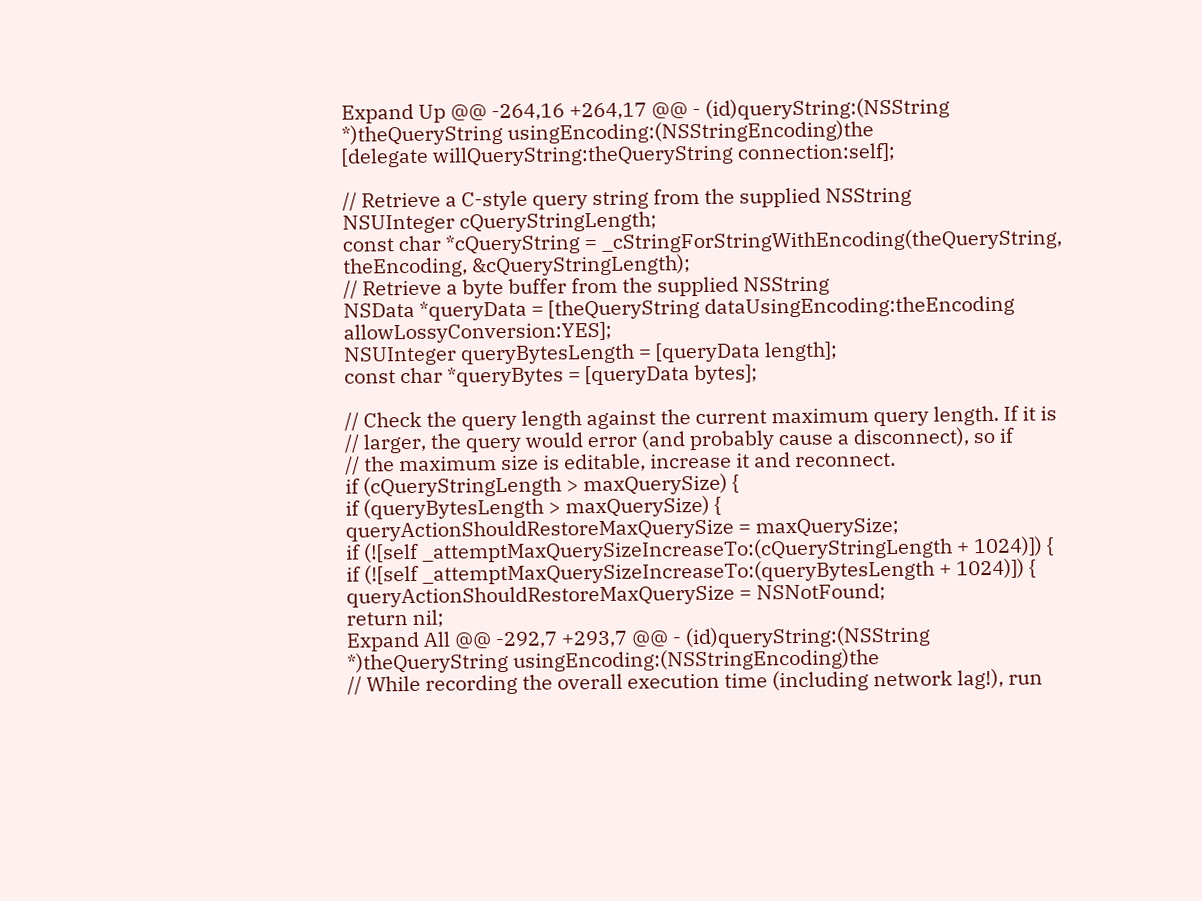Expand Up @@ -264,16 +264,17 @@ - (id)queryString:(NSString *)theQueryString usingEncoding:(NSStringEncoding)the
[delegate willQueryString:theQueryString connection:self];

// Retrieve a C-style query string from the supplied NSString
NSUInteger cQueryStringLength;
const char *cQueryString = _cStringForStringWithEncoding(theQueryString, theEncoding, &cQueryStringLength);
// Retrieve a byte buffer from the supplied NSString
NSData *queryData = [theQueryString dataUsingEncoding:theEncoding allowLossyConversion:YES];
NSUInteger queryBytesLength = [queryData length];
const char *queryBytes = [queryData bytes];

// Check the query length against the current maximum query length. If it is
// larger, the query would error (and probably cause a disconnect), so if
// the maximum size is editable, increase it and reconnect.
if (cQueryStringLength > maxQuerySize) {
if (queryBytesLength > maxQuerySize) {
queryActionShouldRestoreMaxQuerySize = maxQuerySize;
if (![self _attemptMaxQuerySizeIncreaseTo:(cQueryStringLength + 1024)]) {
if (![self _attemptMaxQuerySizeIncreaseTo:(queryBytesLength + 1024)]) {
queryActionShouldRestoreMaxQuerySize = NSNotFound;
return nil;
Expand All @@ -292,7 +293,7 @@ - (id)queryString:(NSString *)theQueryString usingEncoding:(NSStringEncoding)the
// While recording the overall execution time (including network lag!), run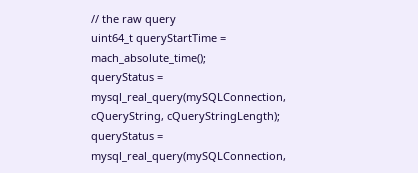// the raw query
uint64_t queryStartTime = mach_absolute_time();
queryStatus = mysql_real_query(mySQLConnection, cQueryString, cQueryStringLength);
queryStatus = mysql_real_query(mySQLConnection,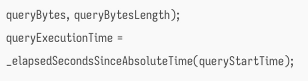queryBytes, queryBytesLength);
queryExecutionTime = _elapsedSecondsSinceAbsoluteTime(queryStartTime);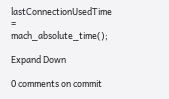lastConnectionUsedTime = mach_absolute_time();

Expand Down

0 comments on commit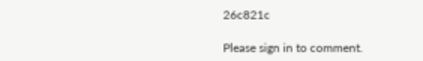26c821c

Please sign in to comment.